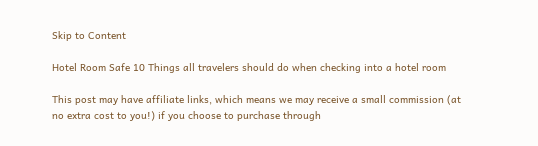Skip to Content

Hotel Room Safe 10 Things all travelers should do when checking into a hotel room

This post may have affiliate links, which means we may receive a small commission (at no extra cost to you!) if you choose to purchase through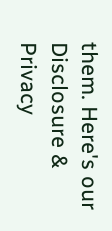them. Here's our Disclosure & Privacy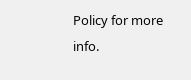Policy for more info.